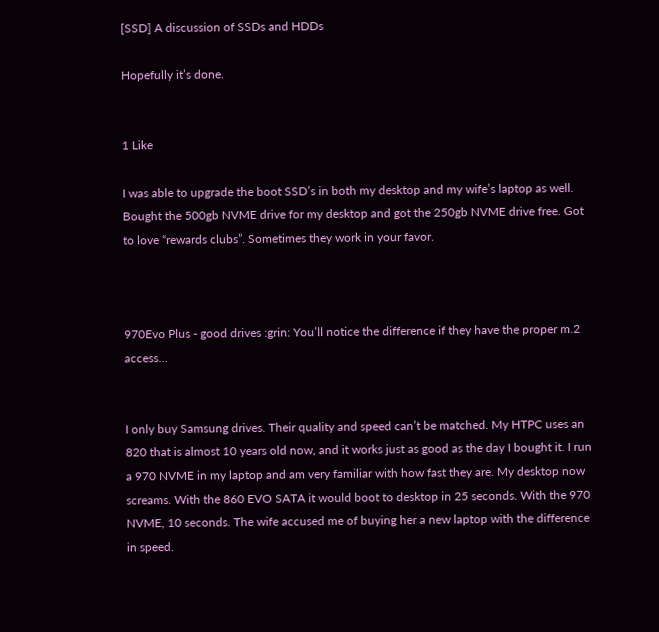[SSD] A discussion of SSDs and HDDs

Hopefully it’s done.


1 Like

I was able to upgrade the boot SSD’s in both my desktop and my wife’s laptop as well. Bought the 500gb NVME drive for my desktop and got the 250gb NVME drive free. Got to love “rewards clubs”. Sometimes they work in your favor.



970Evo Plus - good drives :grin: You’ll notice the difference if they have the proper m.2 access…


I only buy Samsung drives. Their quality and speed can’t be matched. My HTPC uses an 820 that is almost 10 years old now, and it works just as good as the day I bought it. I run a 970 NVME in my laptop and am very familiar with how fast they are. My desktop now screams. With the 860 EVO SATA it would boot to desktop in 25 seconds. With the 970 NVME, 10 seconds. The wife accused me of buying her a new laptop with the difference in speed.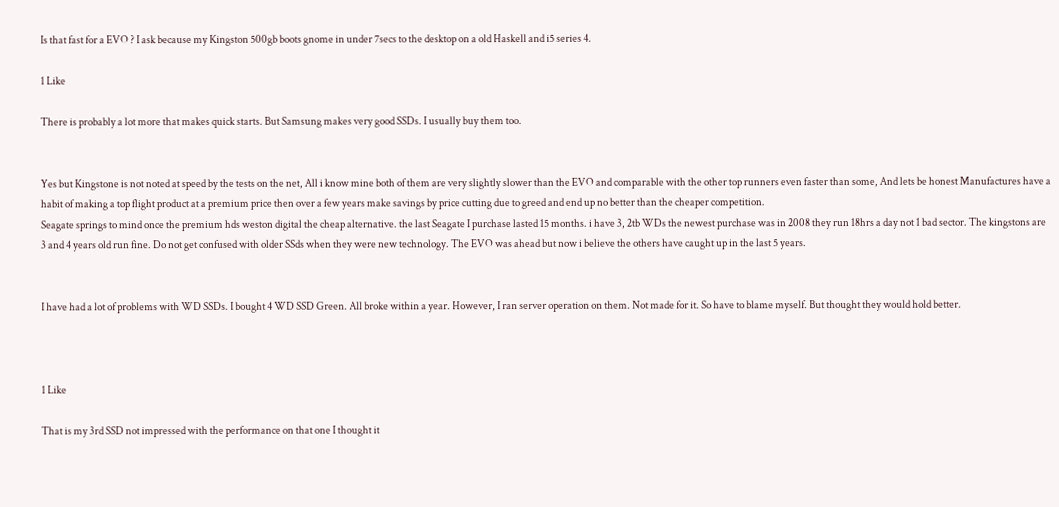Is that fast for a EVO ? I ask because my Kingston 500gb boots gnome in under 7secs to the desktop on a old Haskell and i5 series 4.

1 Like

There is probably a lot more that makes quick starts. But Samsung makes very good SSDs. I usually buy them too.


Yes but Kingstone is not noted at speed by the tests on the net, All i know mine both of them are very slightly slower than the EVO and comparable with the other top runners even faster than some, And lets be honest Manufactures have a habit of making a top flight product at a premium price then over a few years make savings by price cutting due to greed and end up no better than the cheaper competition.
Seagate springs to mind once the premium hds weston digital the cheap alternative. the last Seagate I purchase lasted 15 months. i have 3, 2tb WDs the newest purchase was in 2008 they run 18hrs a day not 1 bad sector. The kingstons are 3 and 4 years old run fine. Do not get confused with older SSds when they were new technology. The EVO was ahead but now i believe the others have caught up in the last 5 years.


I have had a lot of problems with WD SSDs. I bought 4 WD SSD Green. All broke within a year. However, I ran server operation on them. Not made for it. So have to blame myself. But thought they would hold better.



1 Like

That is my 3rd SSD not impressed with the performance on that one I thought it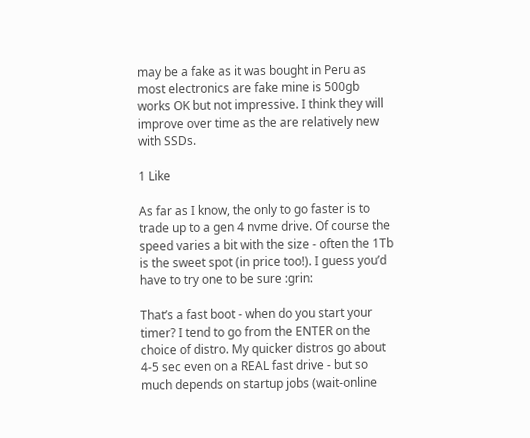may be a fake as it was bought in Peru as most electronics are fake mine is 500gb works OK but not impressive. I think they will improve over time as the are relatively new with SSDs.

1 Like

As far as I know, the only to go faster is to trade up to a gen 4 nvme drive. Of course the speed varies a bit with the size - often the 1Tb is the sweet spot (in price too!). I guess you’d have to try one to be sure :grin:

That’s a fast boot - when do you start your timer? I tend to go from the ENTER on the choice of distro. My quicker distros go about 4-5 sec even on a REAL fast drive - but so much depends on startup jobs (wait-online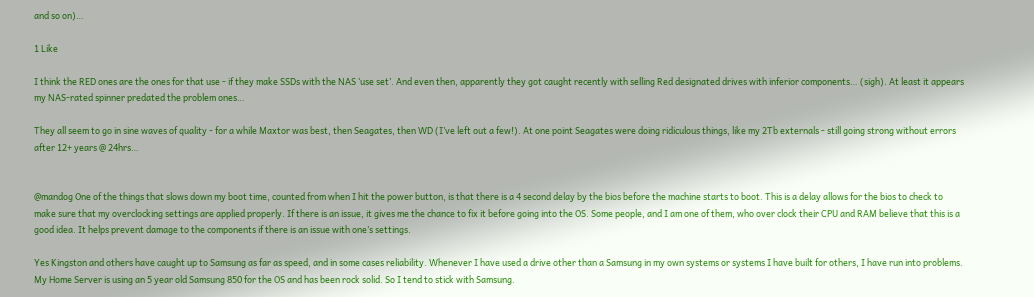and so on)…

1 Like

I think the RED ones are the ones for that use - if they make SSDs with the NAS ‘use set’. And even then, apparently they got caught recently with selling Red designated drives with inferior components… (sigh). At least it appears my NAS-rated spinner predated the problem ones…

They all seem to go in sine waves of quality - for a while Maxtor was best, then Seagates, then WD (I’ve left out a few!). At one point Seagates were doing ridiculous things, like my 2Tb externals - still going strong without errors after 12+ years @ 24hrs…


@mandog One of the things that slows down my boot time, counted from when I hit the power button, is that there is a 4 second delay by the bios before the machine starts to boot. This is a delay allows for the bios to check to make sure that my overclocking settings are applied properly. If there is an issue, it gives me the chance to fix it before going into the OS. Some people, and I am one of them, who over clock their CPU and RAM believe that this is a good idea. It helps prevent damage to the components if there is an issue with one’s settings.

Yes Kingston and others have caught up to Samsung as far as speed, and in some cases reliability. Whenever I have used a drive other than a Samsung in my own systems or systems I have built for others, I have run into problems. My Home Server is using an 5 year old Samsung 850 for the OS and has been rock solid. So I tend to stick with Samsung.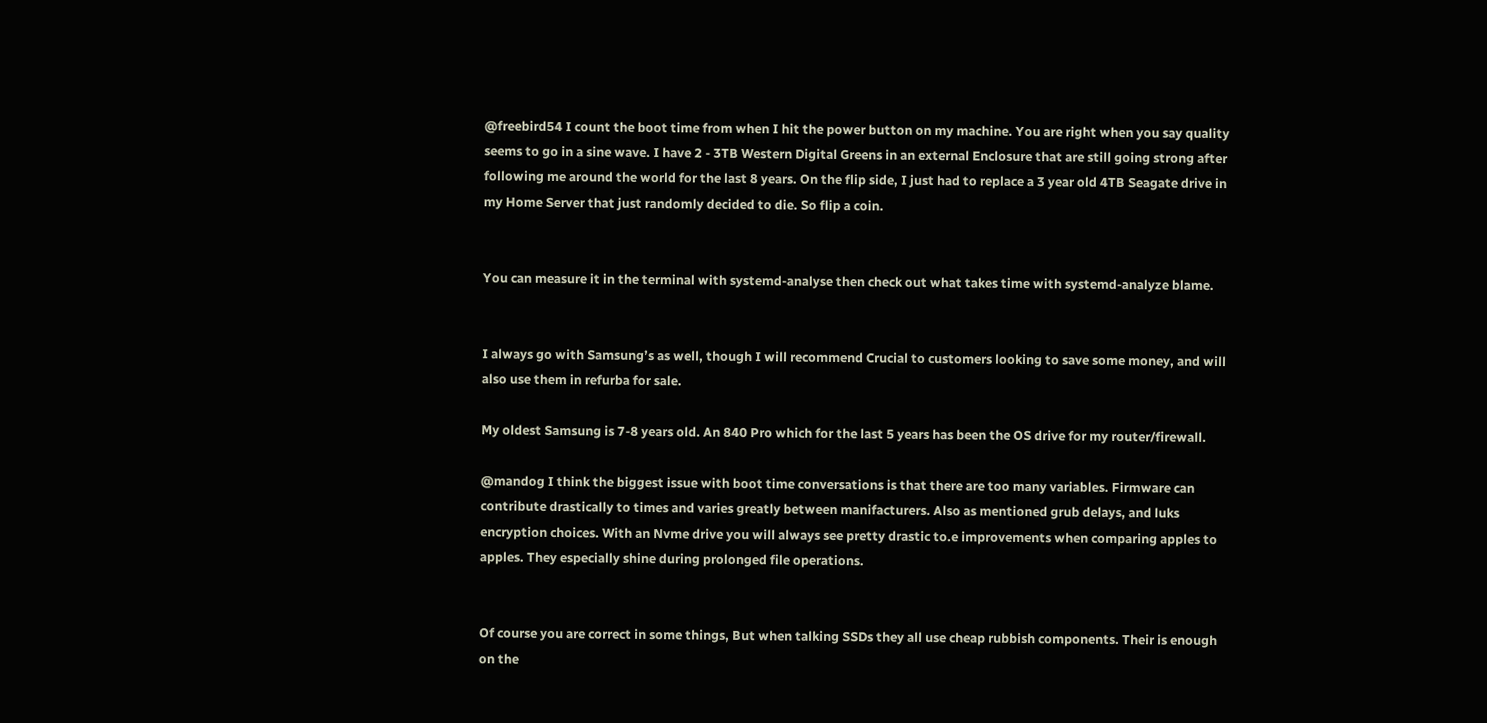@freebird54 I count the boot time from when I hit the power button on my machine. You are right when you say quality seems to go in a sine wave. I have 2 - 3TB Western Digital Greens in an external Enclosure that are still going strong after following me around the world for the last 8 years. On the flip side, I just had to replace a 3 year old 4TB Seagate drive in my Home Server that just randomly decided to die. So flip a coin.


You can measure it in the terminal with systemd-analyse then check out what takes time with systemd-analyze blame.


I always go with Samsung’s as well, though I will recommend Crucial to customers looking to save some money, and will also use them in refurba for sale.

My oldest Samsung is 7-8 years old. An 840 Pro which for the last 5 years has been the OS drive for my router/firewall.

@mandog I think the biggest issue with boot time conversations is that there are too many variables. Firmware can contribute drastically to times and varies greatly between manifacturers. Also as mentioned grub delays, and luks encryption choices. With an Nvme drive you will always see pretty drastic to.e improvements when comparing apples to apples. They especially shine during prolonged file operations.


Of course you are correct in some things, But when talking SSDs they all use cheap rubbish components. Their is enough on the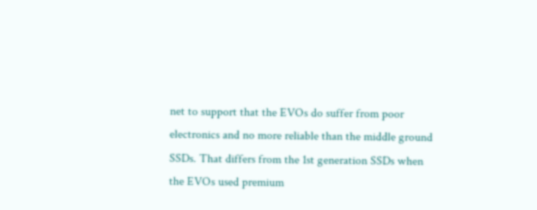net to support that the EVOs do suffer from poor electronics and no more reliable than the middle ground SSDs. That differs from the 1st generation SSDs when the EVOs used premium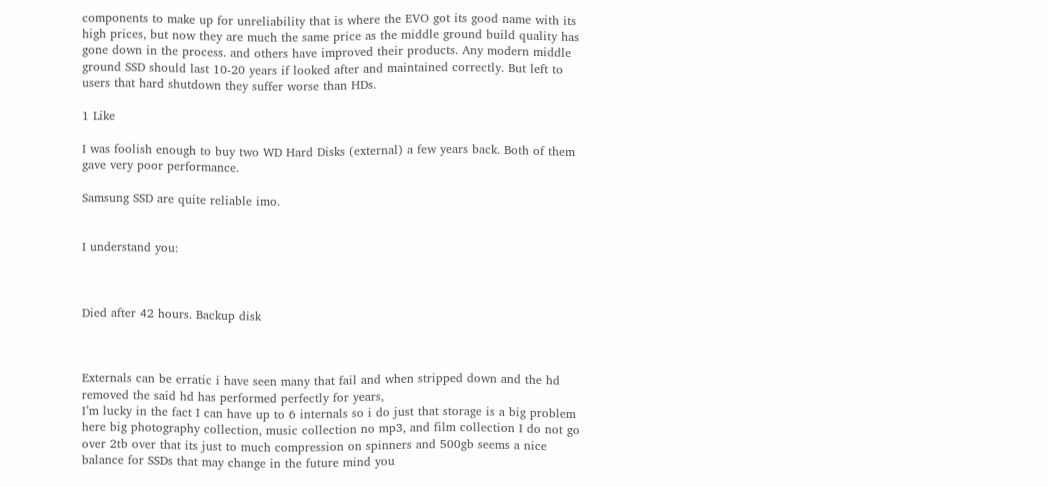components to make up for unreliability that is where the EVO got its good name with its high prices, but now they are much the same price as the middle ground build quality has gone down in the process. and others have improved their products. Any modern middle ground SSD should last 10-20 years if looked after and maintained correctly. But left to users that hard shutdown they suffer worse than HDs.

1 Like

I was foolish enough to buy two WD Hard Disks (external) a few years back. Both of them gave very poor performance.

Samsung SSD are quite reliable imo.


I understand you:



Died after 42 hours. Backup disk



Externals can be erratic i have seen many that fail and when stripped down and the hd removed the said hd has performed perfectly for years,
I’m lucky in the fact I can have up to 6 internals so i do just that storage is a big problem here big photography collection, music collection no mp3, and film collection I do not go over 2tb over that its just to much compression on spinners and 500gb seems a nice balance for SSDs that may change in the future mind you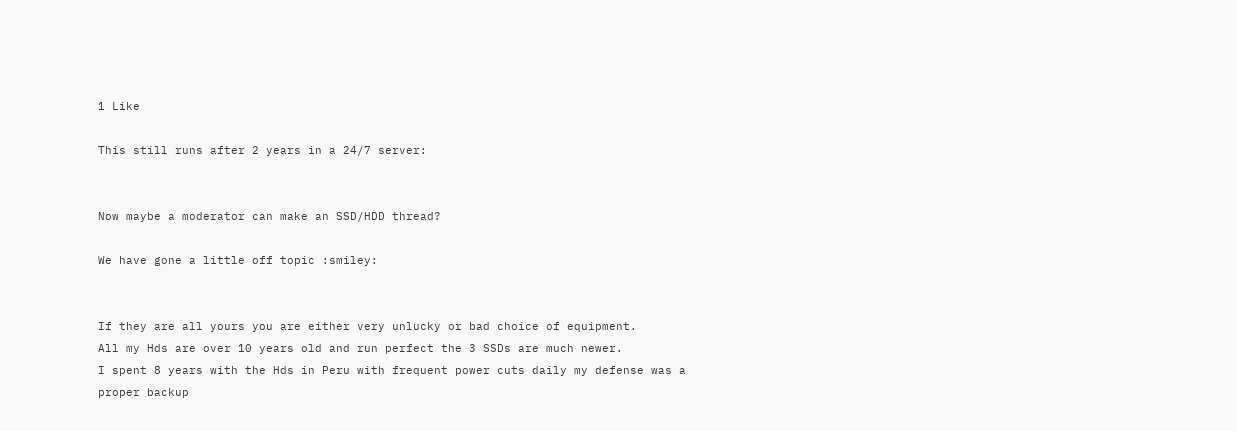1 Like

This still runs after 2 years in a 24/7 server:


Now maybe a moderator can make an SSD/HDD thread?

We have gone a little off topic :smiley:


If they are all yours you are either very unlucky or bad choice of equipment.
All my Hds are over 10 years old and run perfect the 3 SSDs are much newer.
I spent 8 years with the Hds in Peru with frequent power cuts daily my defense was a proper backup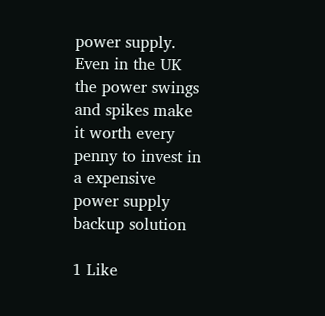power supply. Even in the UK the power swings and spikes make it worth every penny to invest in a expensive power supply backup solution

1 Like